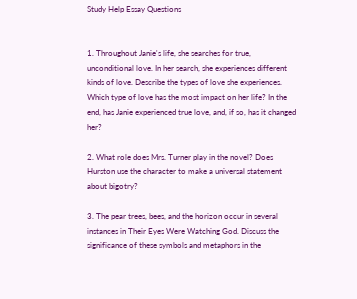Study Help Essay Questions


1. Throughout Janie's life, she searches for true, unconditional love. In her search, she experiences different kinds of love. Describe the types of love she experiences. Which type of love has the most impact on her life? In the end, has Janie experienced true love, and, if so, has it changed her?

2. What role does Mrs. Turner play in the novel? Does Hurston use the character to make a universal statement about bigotry?

3. The pear trees, bees, and the horizon occur in several instances in Their Eyes Were Watching God. Discuss the significance of these symbols and metaphors in the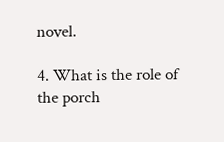novel.

4. What is the role of the porch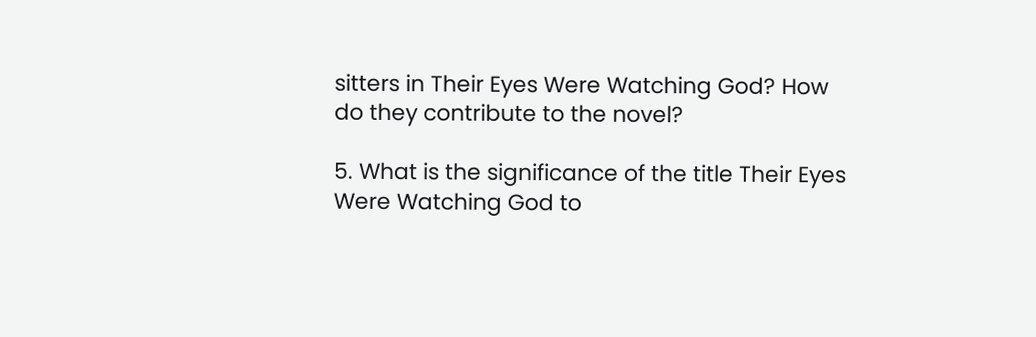sitters in Their Eyes Were Watching God? How do they contribute to the novel?

5. What is the significance of the title Their Eyes Were Watching God to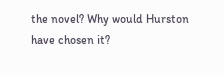the novel? Why would Hurston have chosen it?